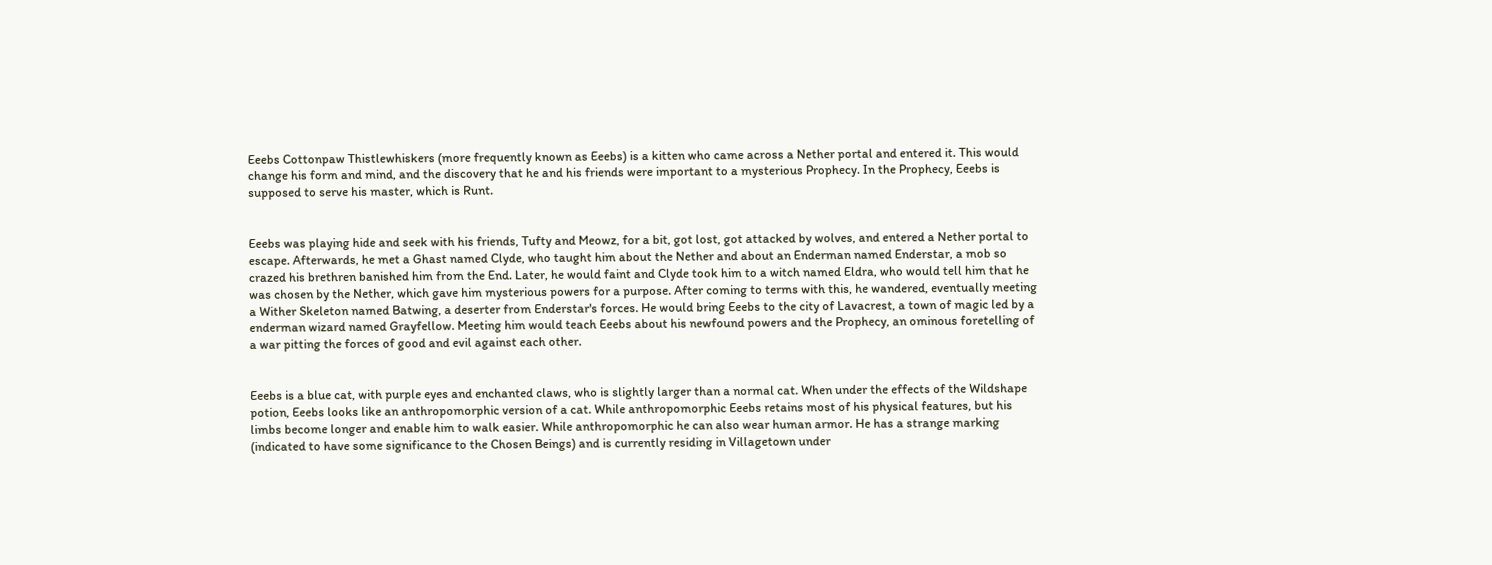Eeebs Cottonpaw Thistlewhiskers (more frequently known as Eeebs) is a kitten who came across a Nether portal and entered it. This would change his form and mind, and the discovery that he and his friends were important to a mysterious Prophecy. In the Prophecy, Eeebs is supposed to serve his master, which is Runt.


Eeebs was playing hide and seek with his friends, Tufty and Meowz, for a bit, got lost, got attacked by wolves, and entered a Nether portal to escape. Afterwards, he met a Ghast named Clyde, who taught him about the Nether and about an Enderman named Enderstar, a mob so crazed his brethren banished him from the End. Later, he would faint and Clyde took him to a witch named Eldra, who would tell him that he was chosen by the Nether, which gave him mysterious powers for a purpose. After coming to terms with this, he wandered, eventually meeting a Wither Skeleton named Batwing, a deserter from Enderstar's forces. He would bring Eeebs to the city of Lavacrest, a town of magic led by a enderman wizard named Grayfellow. Meeting him would teach Eeebs about his newfound powers and the Prophecy, an ominous foretelling of a war pitting the forces of good and evil against each other.


Eeebs is a blue cat, with purple eyes and enchanted claws, who is slightly larger than a normal cat. When under the effects of the Wildshape potion, Eeebs looks like an anthropomorphic version of a cat. While anthropomorphic Eeebs retains most of his physical features, but his limbs become longer and enable him to walk easier. While anthropomorphic he can also wear human armor. He has a strange marking (indicated to have some significance to the Chosen Beings) and is currently residing in Villagetown under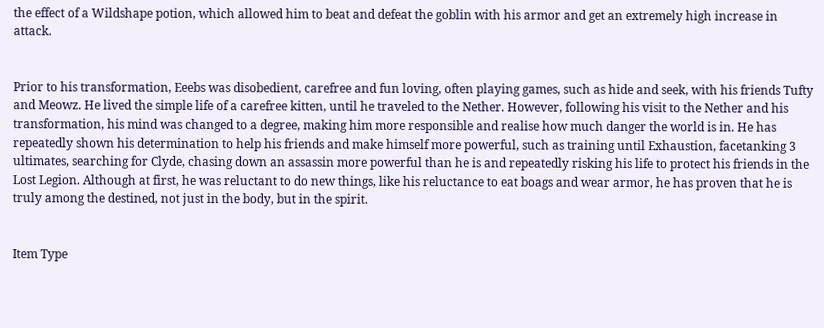the effect of a Wildshape potion, which allowed him to beat and defeat the goblin with his armor and get an extremely high increase in attack.


Prior to his transformation, Eeebs was disobedient, carefree and fun loving, often playing games, such as hide and seek, with his friends Tufty and Meowz. He lived the simple life of a carefree kitten, until he traveled to the Nether. However, following his visit to the Nether and his transformation, his mind was changed to a degree, making him more responsible and realise how much danger the world is in. He has repeatedly shown his determination to help his friends and make himself more powerful, such as training until Exhaustion, facetanking 3 ultimates, searching for Clyde, chasing down an assassin more powerful than he is and repeatedly risking his life to protect his friends in the Lost Legion. Although at first, he was reluctant to do new things, like his reluctance to eat boags and wear armor, he has proven that he is truly among the destined, not just in the body, but in the spirit.


Item Type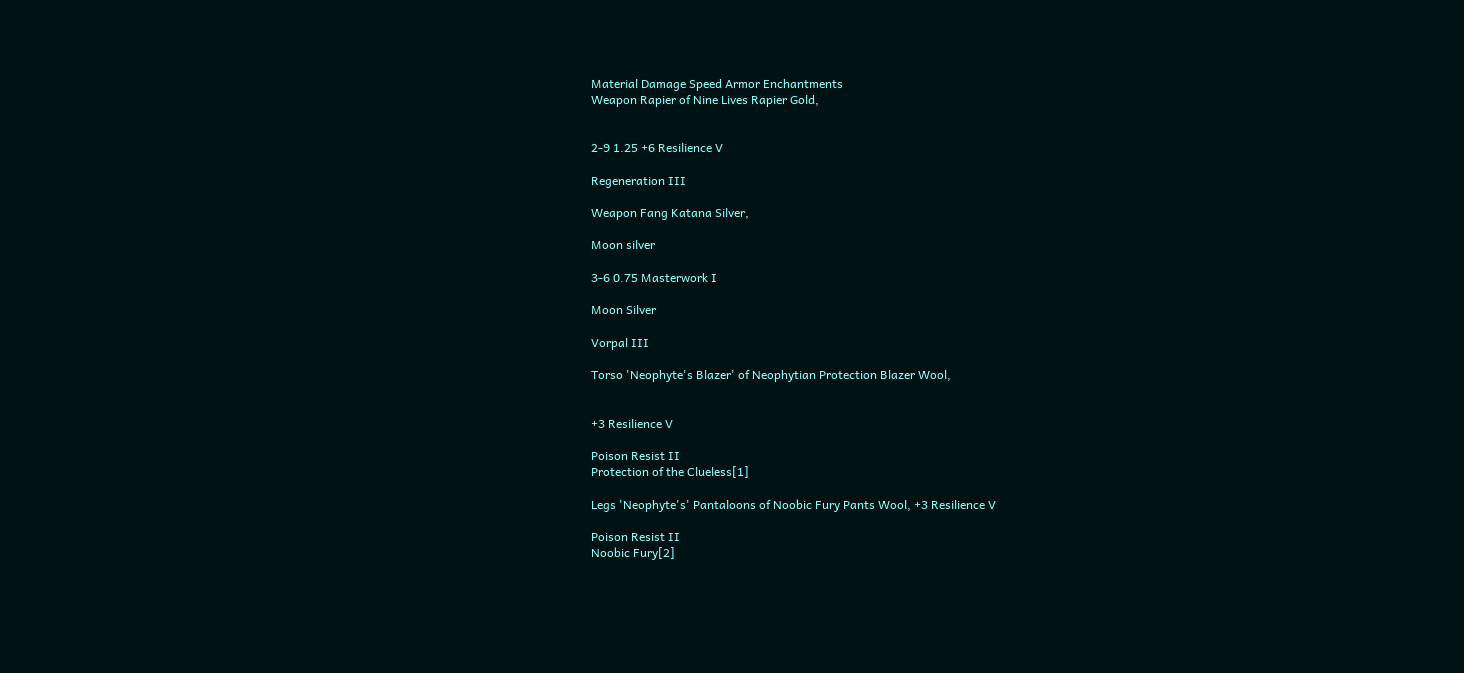Material Damage Speed Armor Enchantments
Weapon Rapier of Nine Lives Rapier Gold,


2-9 1.25 +6 Resilience V

Regeneration III

Weapon Fang Katana Silver,

Moon silver

3-6 0.75 Masterwork I

Moon Silver

Vorpal III

Torso 'Neophyte's Blazer' of Neophytian Protection Blazer Wool,


+3 Resilience V

Poison Resist II
Protection of the Clueless[1]

Legs 'Neophyte's' Pantaloons of Noobic Fury Pants Wool, +3 Resilience V

Poison Resist II
Noobic Fury[2]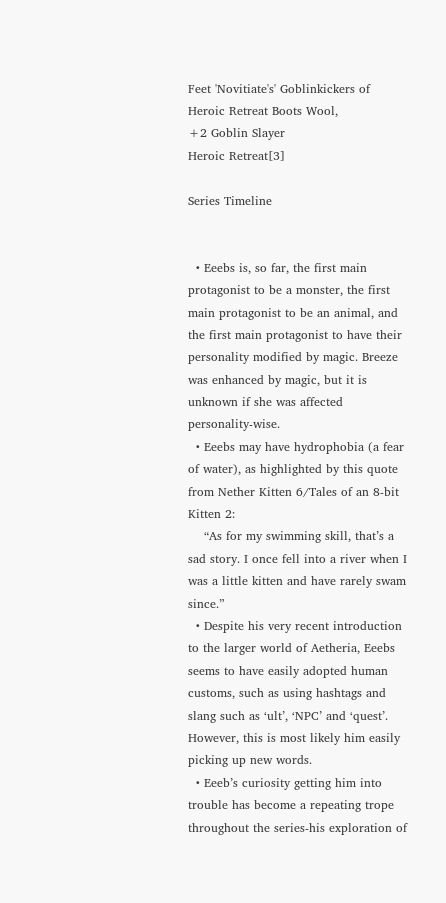Feet 'Novitiate's' Goblinkickers of Heroic Retreat Boots Wool,
+2 Goblin Slayer
Heroic Retreat[3]

Series Timeline


  • Eeebs is, so far, the first main protagonist to be a monster, the first main protagonist to be an animal, and the first main protagonist to have their personality modified by magic. Breeze was enhanced by magic, but it is unknown if she was affected personality-wise.
  • Eeebs may have hydrophobia (a fear of water), as highlighted by this quote from Nether Kitten 6/Tales of an 8-bit Kitten 2:
    “As for my swimming skill, that’s a sad story. I once fell into a river when I was a little kitten and have rarely swam since.”
  • Despite his very recent introduction to the larger world of Aetheria, Eeebs seems to have easily adopted human customs, such as using hashtags and slang such as ‘ult’, ‘NPC’ and ‘quest’. However, this is most likely him easily picking up new words.
  • Eeeb’s curiosity getting him into trouble has become a repeating trope throughout the series-his exploration of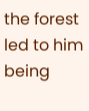the forest led to him being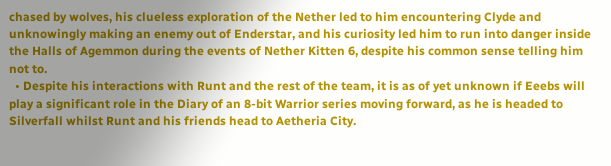chased by wolves, his clueless exploration of the Nether led to him encountering Clyde and unknowingly making an enemy out of Enderstar, and his curiosity led him to run into danger inside the Halls of Agemmon during the events of Nether Kitten 6, despite his common sense telling him not to.
  • Despite his interactions with Runt and the rest of the team, it is as of yet unknown if Eeebs will play a significant role in the Diary of an 8-bit Warrior series moving forward, as he is headed to Silverfall whilst Runt and his friends head to Aetheria City.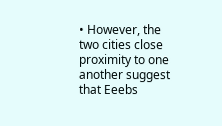• However, the two cities close proximity to one another suggest that Eeebs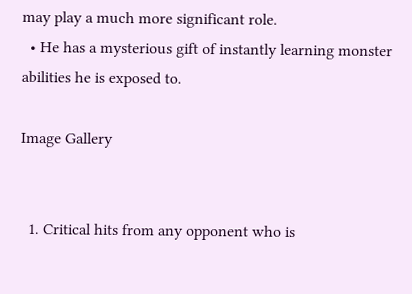may play a much more significant role.
  • He has a mysterious gift of instantly learning monster abilities he is exposed to.

Image Gallery


  1. Critical hits from any opponent who is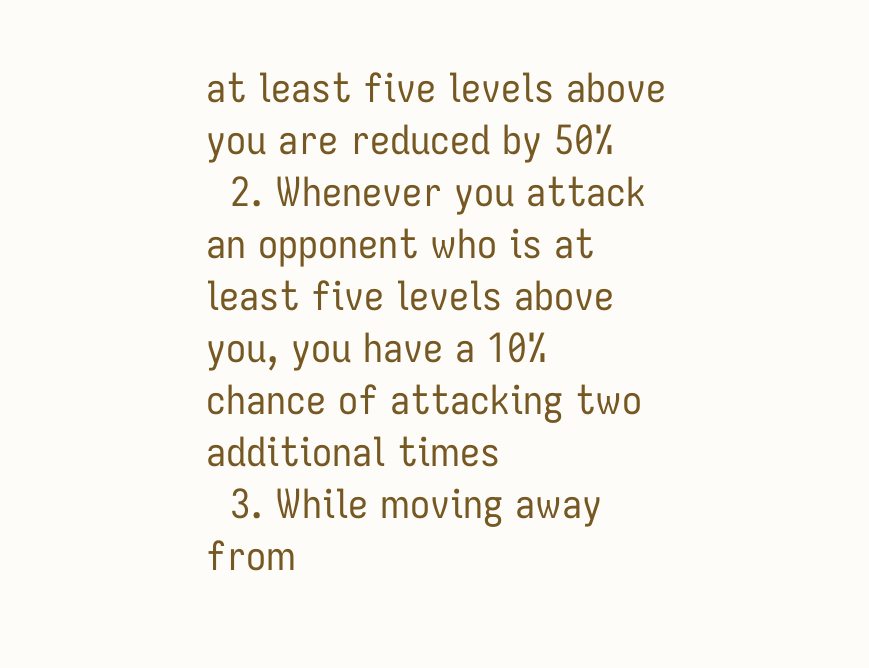at least five levels above you are reduced by 50%
  2. Whenever you attack an opponent who is at least five levels above you, you have a 10% chance of attacking two additional times
  3. While moving away from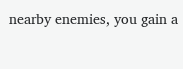nearby enemies, you gain a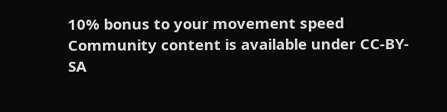10% bonus to your movement speed
Community content is available under CC-BY-SA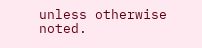unless otherwise noted.